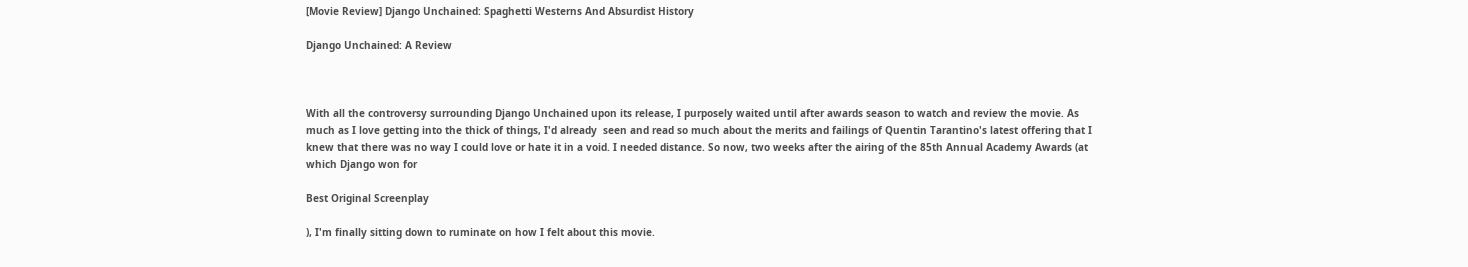[Movie Review] Django Unchained: Spaghetti Westerns And Absurdist History

Django Unchained: A Review



With all the controversy surrounding Django Unchained upon its release, I purposely waited until after awards season to watch and review the movie. As much as I love getting into the thick of things, I'd already  seen and read so much about the merits and failings of Quentin Tarantino's latest offering that I knew that there was no way I could love or hate it in a void. I needed distance. So now, two weeks after the airing of the 85th Annual Academy Awards (at which Django won for

Best Original Screenplay

), I'm finally sitting down to ruminate on how I felt about this movie.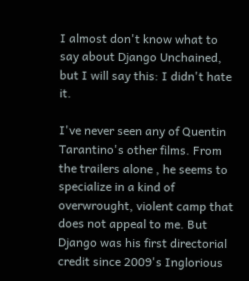I almost don't know what to say about Django Unchained, but I will say this: I didn't hate it.

I've never seen any of Quentin Tarantino's other films. From the trailers alone , he seems to specialize in a kind of overwrought, violent camp that does not appeal to me. But Django was his first directorial credit since 2009's Inglorious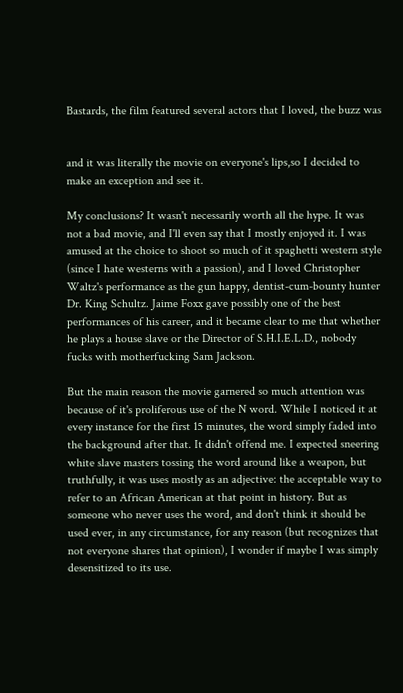Bastards, the film featured several actors that I loved, the buzz was


and it was literally the movie on everyone's lips,so I decided to make an exception and see it.

My conclusions? It wasn't necessarily worth all the hype. It was not a bad movie, and I'll even say that I mostly enjoyed it. I was amused at the choice to shoot so much of it spaghetti western style (since I hate westerns with a passion), and I loved Christopher Waltz's performance as the gun happy, dentist-cum-bounty hunter Dr. King Schultz. Jaime Foxx gave possibly one of the best performances of his career, and it became clear to me that whether he plays a house slave or the Director of S.H.I.E.L.D., nobody fucks with motherfucking Sam Jackson.

But the main reason the movie garnered so much attention was because of it's proliferous use of the N word. While I noticed it at every instance for the first 15 minutes, the word simply faded into the background after that. It didn't offend me. I expected sneering white slave masters tossing the word around like a weapon, but truthfully, it was uses mostly as an adjective: the acceptable way to refer to an African American at that point in history. But as someone who never uses the word, and don't think it should be used ever, in any circumstance, for any reason (but recognizes that not everyone shares that opinion), I wonder if maybe I was simply desensitized to its use.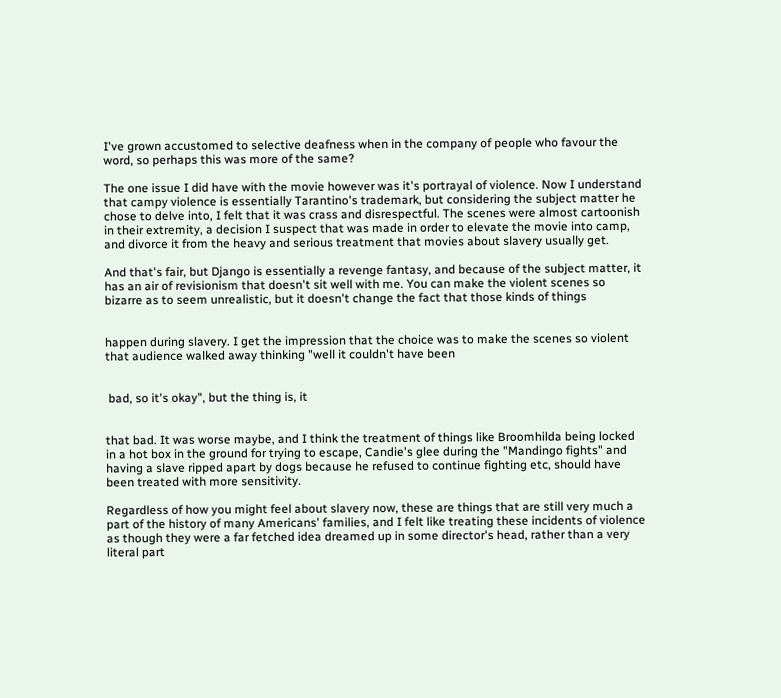I've grown accustomed to selective deafness when in the company of people who favour the word, so perhaps this was more of the same?

The one issue I did have with the movie however was it's portrayal of violence. Now I understand that campy violence is essentially Tarantino's trademark, but considering the subject matter he chose to delve into, I felt that it was crass and disrespectful. The scenes were almost cartoonish in their extremity, a decision I suspect that was made in order to elevate the movie into camp, and divorce it from the heavy and serious treatment that movies about slavery usually get.

And that's fair, but Django is essentially a revenge fantasy, and because of the subject matter, it has an air of revisionism that doesn't sit well with me. You can make the violent scenes so bizarre as to seem unrealistic, but it doesn't change the fact that those kinds of things


happen during slavery. I get the impression that the choice was to make the scenes so violent that audience walked away thinking "well it couldn't have been


 bad, so it's okay", but the thing is, it


that bad. It was worse maybe, and I think the treatment of things like Broomhilda being locked in a hot box in the ground for trying to escape, Candie's glee during the "Mandingo fights" and having a slave ripped apart by dogs because he refused to continue fighting etc, should have been treated with more sensitivity.

Regardless of how you might feel about slavery now, these are things that are still very much a part of the history of many Americans' families, and I felt like treating these incidents of violence as though they were a far fetched idea dreamed up in some director's head, rather than a very literal part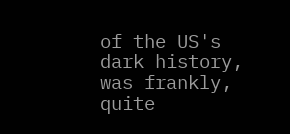of the US's dark history, was frankly, quite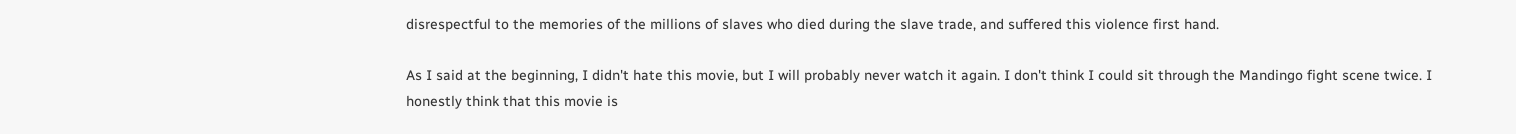disrespectful to the memories of the millions of slaves who died during the slave trade, and suffered this violence first hand.

As I said at the beginning, I didn't hate this movie, but I will probably never watch it again. I don't think I could sit through the Mandingo fight scene twice. I honestly think that this movie is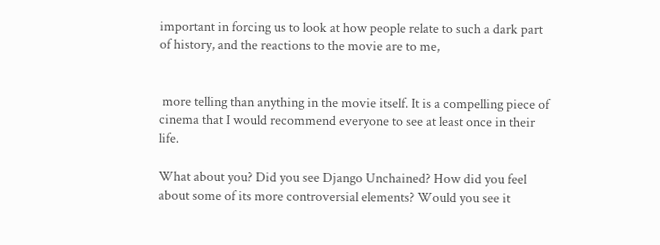important in forcing us to look at how people relate to such a dark part of history, and the reactions to the movie are to me,


 more telling than anything in the movie itself. It is a compelling piece of cinema that I would recommend everyone to see at least once in their life.

What about you? Did you see Django Unchained? How did you feel about some of its more controversial elements? Would you see it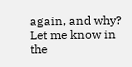again, and why? Let me know in the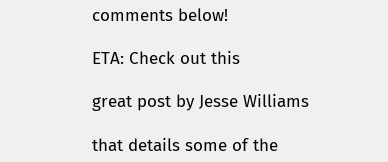comments below!

ETA: Check out this

great post by Jesse Williams

that details some of the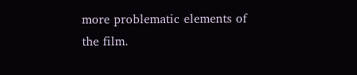more problematic elements of the film.